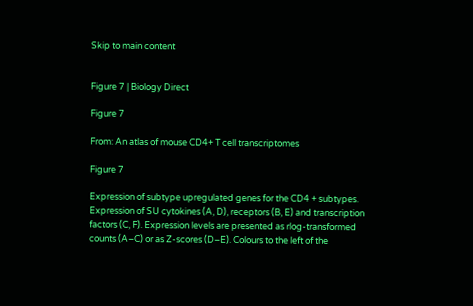Skip to main content


Figure 7 | Biology Direct

Figure 7

From: An atlas of mouse CD4+ T cell transcriptomes

Figure 7

Expression of subtype upregulated genes for the CD4 + subtypes. Expression of SU cytokines (A, D), receptors (B, E) and transcription factors (C, F). Expression levels are presented as rlog-transformed counts (A–C) or as Z-scores (D–E). Colours to the left of the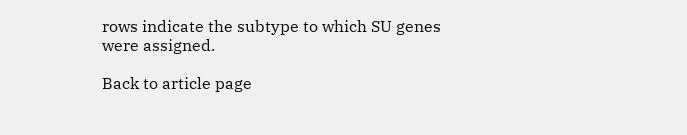rows indicate the subtype to which SU genes were assigned.

Back to article page